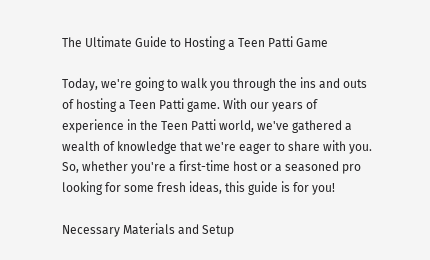The Ultimate Guide to Hosting a Teen Patti Game

Today, we're going to walk you through the ins and outs of hosting a Teen Patti game. With our years of experience in the Teen Patti world, we've gathered a wealth of knowledge that we're eager to share with you. So, whether you're a first-time host or a seasoned pro looking for some fresh ideas, this guide is for you!

Necessary Materials and Setup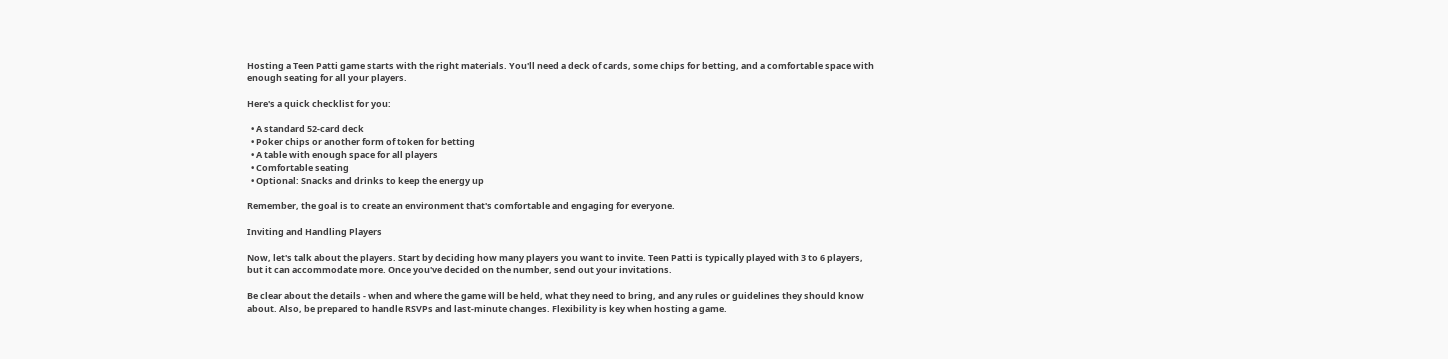Hosting a Teen Patti game starts with the right materials. You'll need a deck of cards, some chips for betting, and a comfortable space with enough seating for all your players.

Here's a quick checklist for you:

  • A standard 52-card deck
  • Poker chips or another form of token for betting
  • A table with enough space for all players
  • Comfortable seating
  • Optional: Snacks and drinks to keep the energy up

Remember, the goal is to create an environment that's comfortable and engaging for everyone.

Inviting and Handling Players

Now, let's talk about the players. Start by deciding how many players you want to invite. Teen Patti is typically played with 3 to 6 players, but it can accommodate more. Once you've decided on the number, send out your invitations.

Be clear about the details - when and where the game will be held, what they need to bring, and any rules or guidelines they should know about. Also, be prepared to handle RSVPs and last-minute changes. Flexibility is key when hosting a game.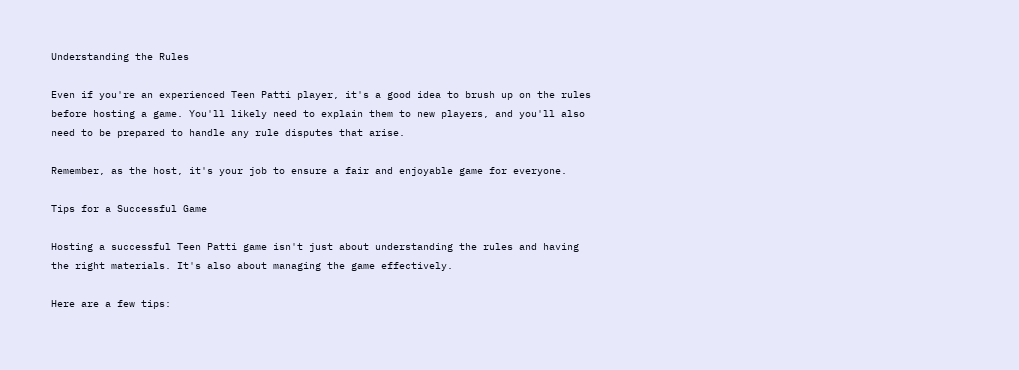Understanding the Rules

Even if you're an experienced Teen Patti player, it's a good idea to brush up on the rules before hosting a game. You'll likely need to explain them to new players, and you'll also need to be prepared to handle any rule disputes that arise.

Remember, as the host, it's your job to ensure a fair and enjoyable game for everyone.

Tips for a Successful Game

Hosting a successful Teen Patti game isn't just about understanding the rules and having the right materials. It's also about managing the game effectively.

Here are a few tips: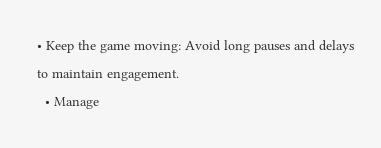• Keep the game moving: Avoid long pauses and delays to maintain engagement.
  • Manage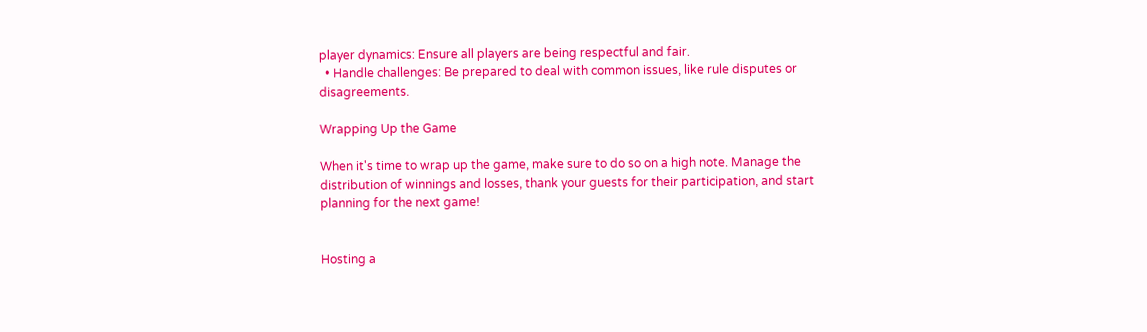player dynamics: Ensure all players are being respectful and fair.
  • Handle challenges: Be prepared to deal with common issues, like rule disputes or disagreements.

Wrapping Up the Game

When it's time to wrap up the game, make sure to do so on a high note. Manage the distribution of winnings and losses, thank your guests for their participation, and start planning for the next game!


Hosting a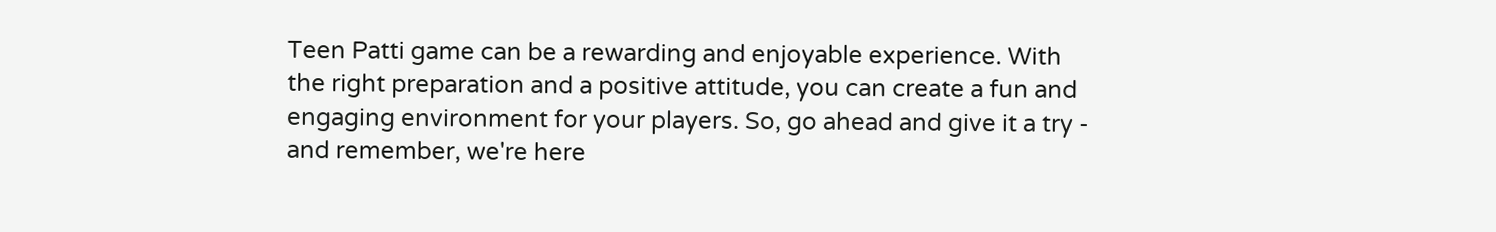Teen Patti game can be a rewarding and enjoyable experience. With the right preparation and a positive attitude, you can create a fun and engaging environment for your players. So, go ahead and give it a try - and remember, we're here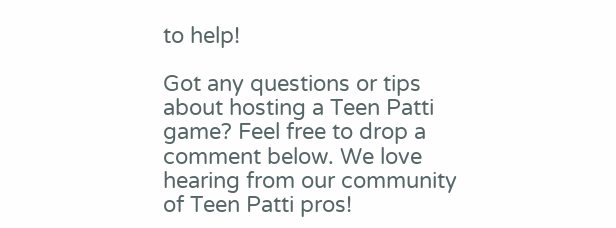to help!

Got any questions or tips about hosting a Teen Patti game? Feel free to drop a comment below. We love hearing from our community of Teen Patti pros!